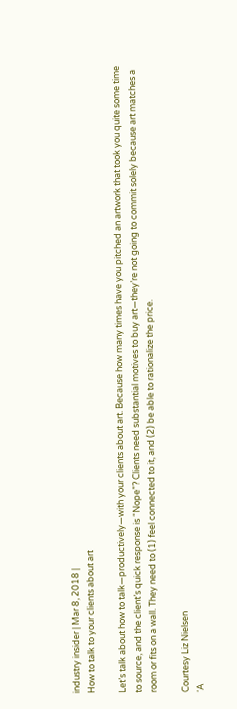industry insider | Mar 8, 2018 |
How to talk to your clients about art

Let’s talk about how to talk—productively—with your clients about art. Because how many times have you pitched an artwork that took you quite some time to source, and the client’s quick response is “Nope”? Clients need substantial motives to buy art—they’re not going to commit solely because art matches a room or fits on a wall. They need to (1) feel connected to it, and (2) be able to rationalize the price.

Courtesy Liz Nielsen
‘A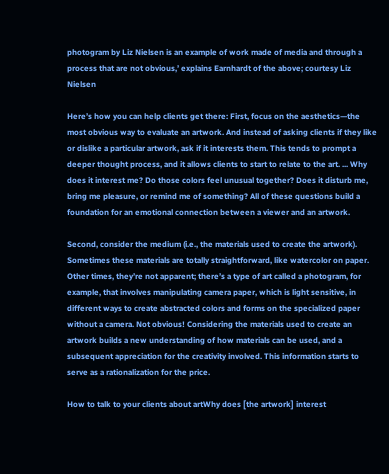photogram by Liz Nielsen is an example of work made of media and through a process that are not obvious,’ explains Earnhardt of the above; courtesy Liz Nielsen

Here’s how you can help clients get there: First, focus on the aesthetics—the most obvious way to evaluate an artwork. And instead of asking clients if they like or dislike a particular artwork, ask if it interests them. This tends to prompt a deeper thought process, and it allows clients to start to relate to the art. ... Why does it interest me? Do those colors feel unusual together? Does it disturb me, bring me pleasure, or remind me of something? All of these questions build a foundation for an emotional connection between a viewer and an artwork.

Second, consider the medium (i.e., the materials used to create the artwork). Sometimes these materials are totally straightforward, like watercolor on paper. Other times, they’re not apparent; there’s a type of art called a photogram, for example, that involves manipulating camera paper, which is light sensitive, in different ways to create abstracted colors and forms on the specialized paper without a camera. Not obvious! Considering the materials used to create an artwork builds a new understanding of how materials can be used, and a subsequent appreciation for the creativity involved. This information starts to serve as a rationalization for the price.

How to talk to your clients about artWhy does [the artwork] interest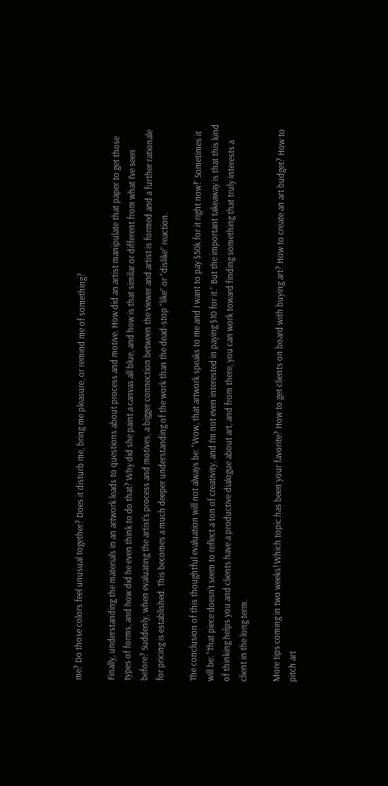me? Do those colors feel unusual together? Does it disturb me, bring me pleasure, or remind me of something?

Finally, understanding the materials in an artwork leads to questions about process and motive. How did an artist manipulate that paper to get those types of forms, and how did he even think to do that? Why did she paint a canvas all blue, and how is that similar or different from what I’ve seen before? Suddenly, when evaluating the artist’s process and motives, a bigger connection between the viewer and artist is formed and a further rationale for pricing is established. This becomes a much deeper understanding of the work than the dead-stop “like” or “dislike” reaction.

The conclusion of this thoughtful evaluation will not always be: “Wow, that artwork speaks to me and I want to pay $50k for it right now!” Sometimes it will be: “That piece doesn’t seem to reflect a ton of creativity, and I’m not even interested in paying $10 for it.” But the important takeaway is that this kind of thinking helps you and clients have a productive dialogue about art, and from there, you can work toward finding something that truly interests a client in the long term.

More tips coming in two weeks! Which topic has been your favorite? How to get clients on board with buying art? How to create an art budget? How to pitch art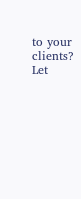to your clients? Let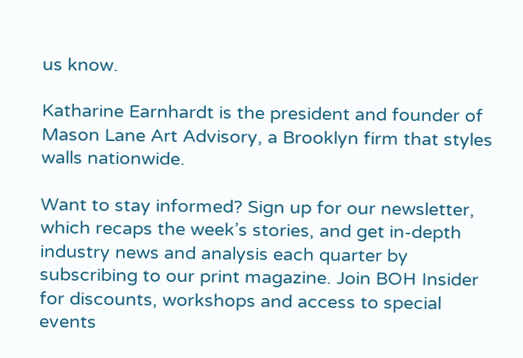us know.

Katharine Earnhardt is the president and founder of Mason Lane Art Advisory, a Brooklyn firm that styles walls nationwide.

Want to stay informed? Sign up for our newsletter, which recaps the week’s stories, and get in-depth industry news and analysis each quarter by subscribing to our print magazine. Join BOH Insider for discounts, workshops and access to special events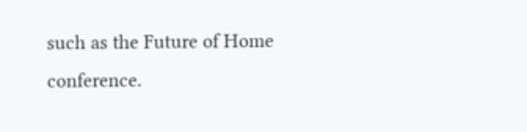such as the Future of Home conference.